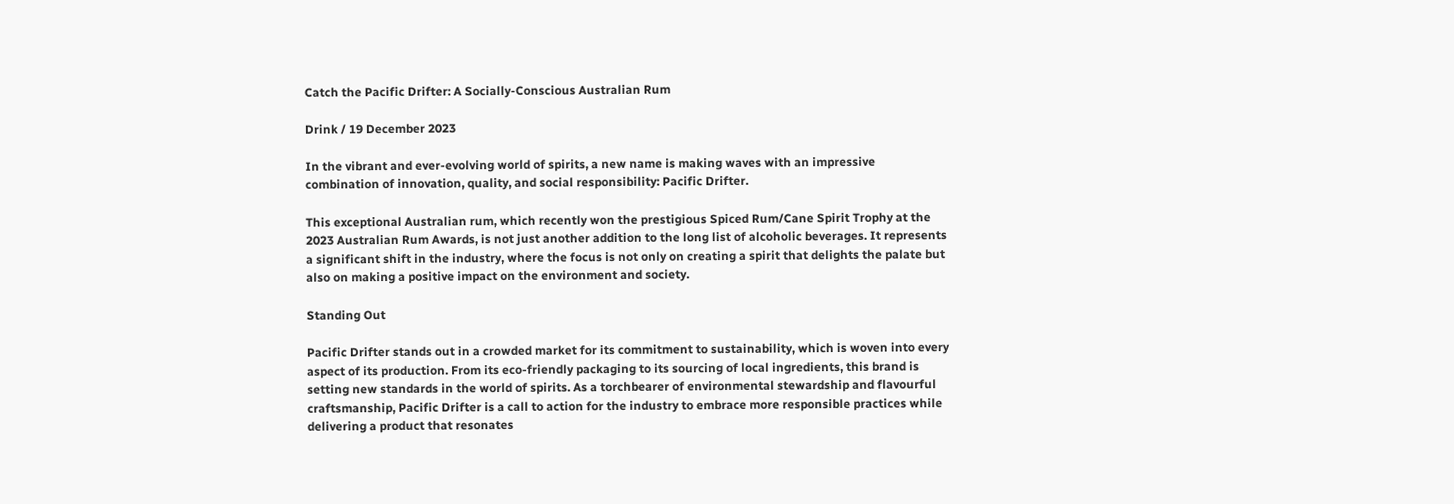Catch the Pacific Drifter: A Socially-Conscious Australian Rum

Drink / 19 December 2023

In the vibrant and ever-evolving world of spirits, a new name is making waves with an impressive combination of innovation, quality, and social responsibility: Pacific Drifter.

This exceptional Australian rum, which recently won the prestigious Spiced Rum/Cane Spirit Trophy at the 2023 Australian Rum Awards, is not just another addition to the long list of alcoholic beverages. It represents a significant shift in the industry, where the focus is not only on creating a spirit that delights the palate but also on making a positive impact on the environment and society.

Standing Out

Pacific Drifter stands out in a crowded market for its commitment to sustainability, which is woven into every aspect of its production. From its eco-friendly packaging to its sourcing of local ingredients, this brand is setting new standards in the world of spirits. As a torchbearer of environmental stewardship and flavourful craftsmanship, Pacific Drifter is a call to action for the industry to embrace more responsible practices while delivering a product that resonates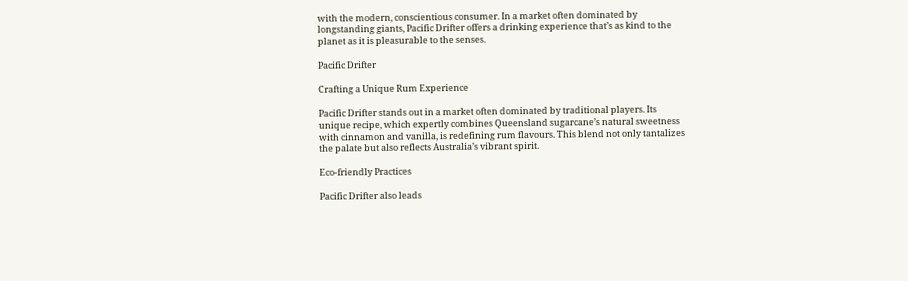with the modern, conscientious consumer. In a market often dominated by longstanding giants, Pacific Drifter offers a drinking experience that’s as kind to the planet as it is pleasurable to the senses.

Pacific Drifter

Crafting a Unique Rum Experience

Pacific Drifter stands out in a market often dominated by traditional players. Its unique recipe, which expertly combines Queensland sugarcane’s natural sweetness with cinnamon and vanilla, is redefining rum flavours. This blend not only tantalizes the palate but also reflects Australia’s vibrant spirit.

Eco-friendly Practices

Pacific Drifter also leads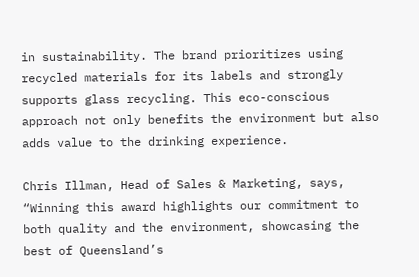in sustainability. The brand prioritizes using recycled materials for its labels and strongly supports glass recycling. This eco-conscious approach not only benefits the environment but also adds value to the drinking experience.

Chris Illman, Head of Sales & Marketing, says, “Winning this award highlights our commitment to both quality and the environment, showcasing the best of Queensland’s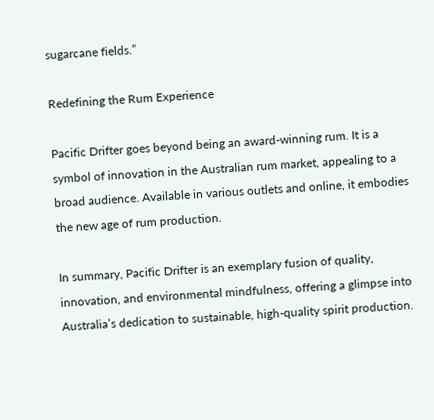sugarcane fields.”

Redefining the Rum Experience

Pacific Drifter goes beyond being an award-winning rum. It is a symbol of innovation in the Australian rum market, appealing to a broad audience. Available in various outlets and online, it embodies the new age of rum production.

In summary, Pacific Drifter is an exemplary fusion of quality, innovation, and environmental mindfulness, offering a glimpse into Australia’s dedication to sustainable, high-quality spirit production.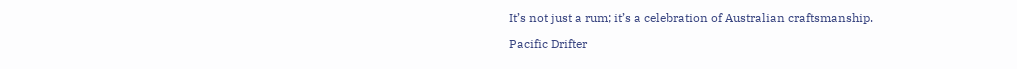It’s not just a rum; it’s a celebration of Australian craftsmanship.

Pacific Drifter